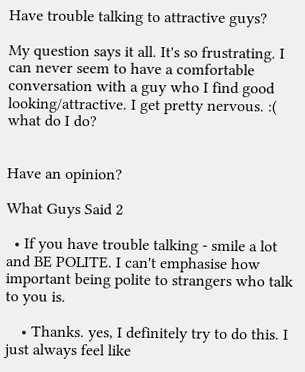Have trouble talking to attractive guys?

My question says it all. It's so frustrating. I can never seem to have a comfortable conversation with a guy who I find good looking/attractive. I get pretty nervous. :( what do I do?


Have an opinion?

What Guys Said 2

  • If you have trouble talking - smile a lot and BE POLITE. I can't emphasise how important being polite to strangers who talk to you is.

    • Thanks. yes, I definitely try to do this. I just always feel like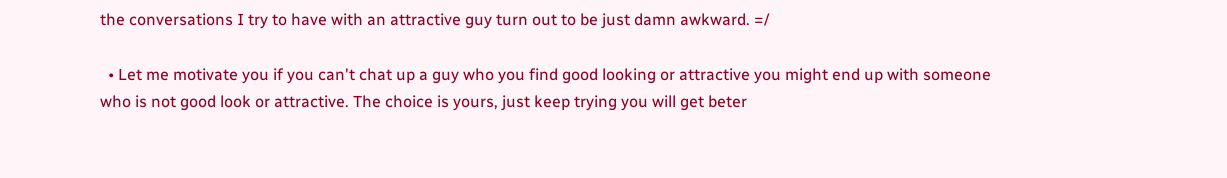the conversations I try to have with an attractive guy turn out to be just damn awkward. =/

  • Let me motivate you if you can't chat up a guy who you find good looking or attractive you might end up with someone who is not good look or attractive. The choice is yours, just keep trying you will get beter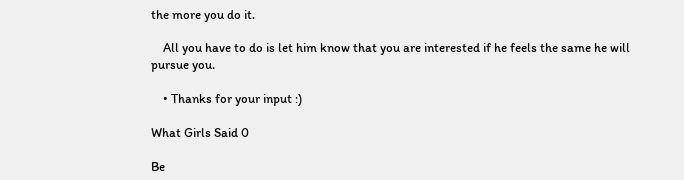the more you do it.

    All you have to do is let him know that you are interested if he feels the same he will pursue you.

    • Thanks for your input :)

What Girls Said 0

Be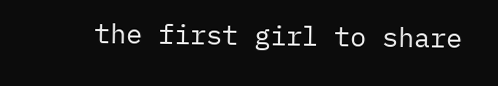the first girl to share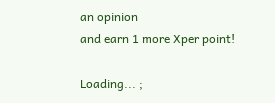an opinion
and earn 1 more Xper point!

Loading... ;